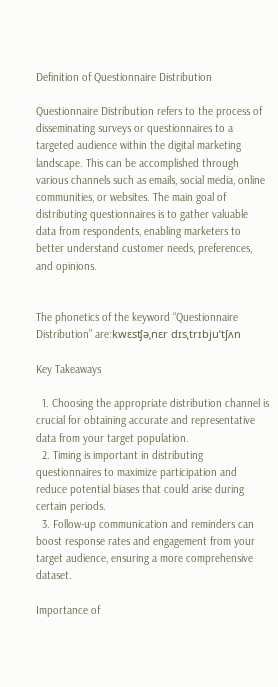Definition of Questionnaire Distribution

Questionnaire Distribution refers to the process of disseminating surveys or questionnaires to a targeted audience within the digital marketing landscape. This can be accomplished through various channels such as emails, social media, online communities, or websites. The main goal of distributing questionnaires is to gather valuable data from respondents, enabling marketers to better understand customer needs, preferences, and opinions.


The phonetics of the keyword “Questionnaire Distribution” are:kwɛsʧəˌnɛr dɪsˌtrɪbjuˈtʃʌn

Key Takeaways

  1. Choosing the appropriate distribution channel is crucial for obtaining accurate and representative data from your target population.
  2. Timing is important in distributing questionnaires to maximize participation and reduce potential biases that could arise during certain periods.
  3. Follow-up communication and reminders can boost response rates and engagement from your target audience, ensuring a more comprehensive dataset.

Importance of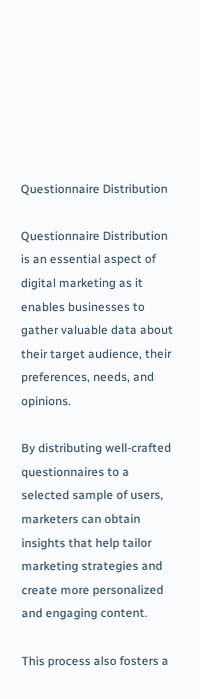Questionnaire Distribution

Questionnaire Distribution is an essential aspect of digital marketing as it enables businesses to gather valuable data about their target audience, their preferences, needs, and opinions.

By distributing well-crafted questionnaires to a selected sample of users, marketers can obtain insights that help tailor marketing strategies and create more personalized and engaging content.

This process also fosters a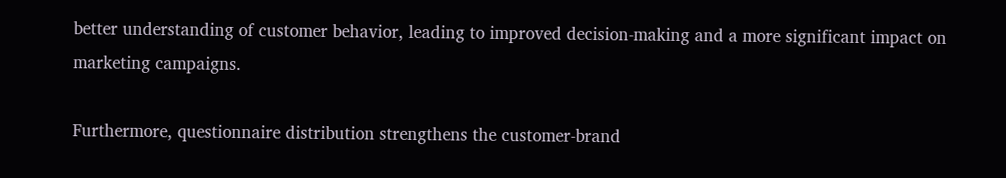better understanding of customer behavior, leading to improved decision-making and a more significant impact on marketing campaigns.

Furthermore, questionnaire distribution strengthens the customer-brand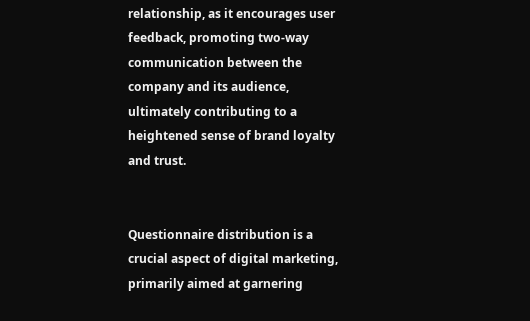relationship, as it encourages user feedback, promoting two-way communication between the company and its audience, ultimately contributing to a heightened sense of brand loyalty and trust.


Questionnaire distribution is a crucial aspect of digital marketing, primarily aimed at garnering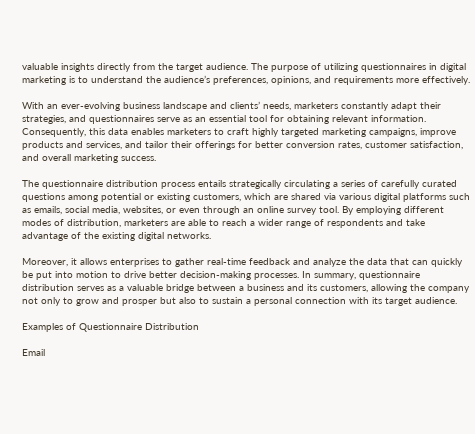valuable insights directly from the target audience. The purpose of utilizing questionnaires in digital marketing is to understand the audience’s preferences, opinions, and requirements more effectively.

With an ever-evolving business landscape and clients’ needs, marketers constantly adapt their strategies, and questionnaires serve as an essential tool for obtaining relevant information. Consequently, this data enables marketers to craft highly targeted marketing campaigns, improve products and services, and tailor their offerings for better conversion rates, customer satisfaction, and overall marketing success.

The questionnaire distribution process entails strategically circulating a series of carefully curated questions among potential or existing customers, which are shared via various digital platforms such as emails, social media, websites, or even through an online survey tool. By employing different modes of distribution, marketers are able to reach a wider range of respondents and take advantage of the existing digital networks.

Moreover, it allows enterprises to gather real-time feedback and analyze the data that can quickly be put into motion to drive better decision-making processes. In summary, questionnaire distribution serves as a valuable bridge between a business and its customers, allowing the company not only to grow and prosper but also to sustain a personal connection with its target audience.

Examples of Questionnaire Distribution

Email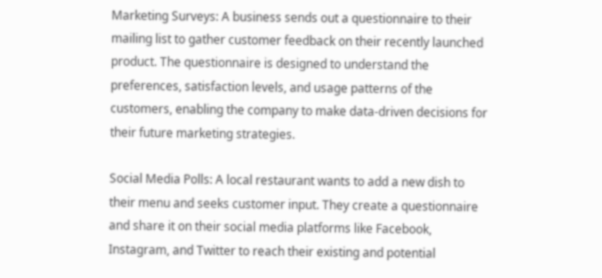Marketing Surveys: A business sends out a questionnaire to their mailing list to gather customer feedback on their recently launched product. The questionnaire is designed to understand the preferences, satisfaction levels, and usage patterns of the customers, enabling the company to make data-driven decisions for their future marketing strategies.

Social Media Polls: A local restaurant wants to add a new dish to their menu and seeks customer input. They create a questionnaire and share it on their social media platforms like Facebook, Instagram, and Twitter to reach their existing and potential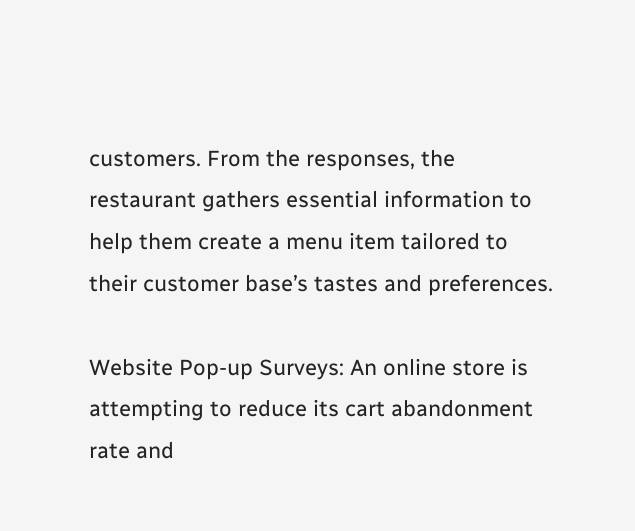customers. From the responses, the restaurant gathers essential information to help them create a menu item tailored to their customer base’s tastes and preferences.

Website Pop-up Surveys: An online store is attempting to reduce its cart abandonment rate and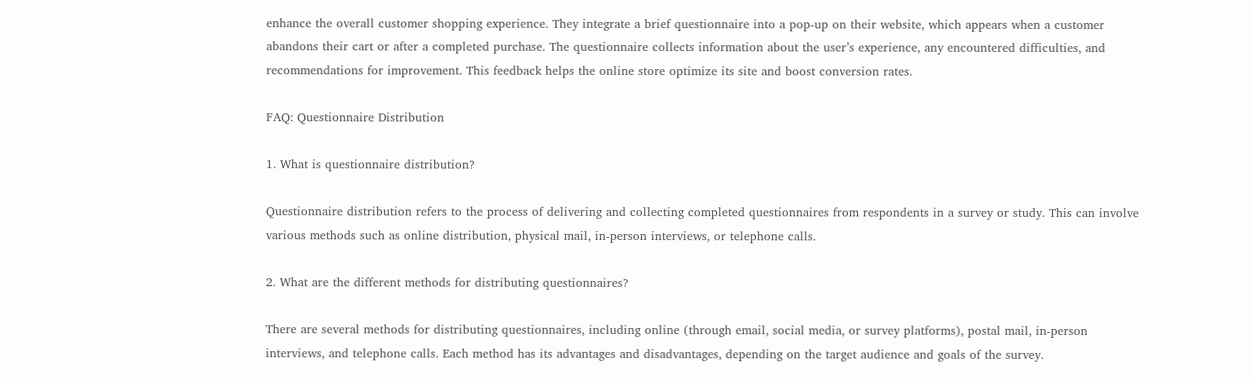enhance the overall customer shopping experience. They integrate a brief questionnaire into a pop-up on their website, which appears when a customer abandons their cart or after a completed purchase. The questionnaire collects information about the user’s experience, any encountered difficulties, and recommendations for improvement. This feedback helps the online store optimize its site and boost conversion rates.

FAQ: Questionnaire Distribution

1. What is questionnaire distribution?

Questionnaire distribution refers to the process of delivering and collecting completed questionnaires from respondents in a survey or study. This can involve various methods such as online distribution, physical mail, in-person interviews, or telephone calls.

2. What are the different methods for distributing questionnaires?

There are several methods for distributing questionnaires, including online (through email, social media, or survey platforms), postal mail, in-person interviews, and telephone calls. Each method has its advantages and disadvantages, depending on the target audience and goals of the survey.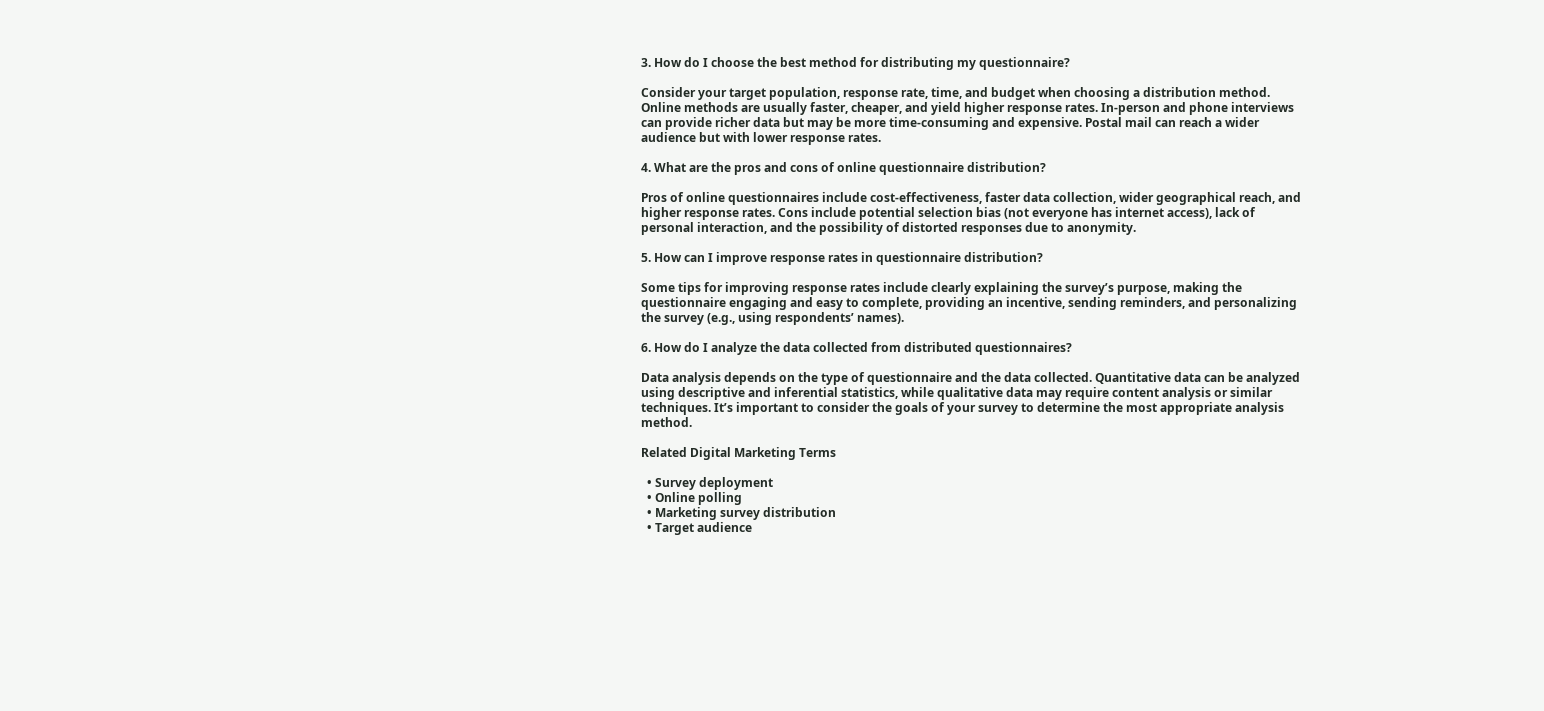3. How do I choose the best method for distributing my questionnaire?

Consider your target population, response rate, time, and budget when choosing a distribution method. Online methods are usually faster, cheaper, and yield higher response rates. In-person and phone interviews can provide richer data but may be more time-consuming and expensive. Postal mail can reach a wider audience but with lower response rates.

4. What are the pros and cons of online questionnaire distribution?

Pros of online questionnaires include cost-effectiveness, faster data collection, wider geographical reach, and higher response rates. Cons include potential selection bias (not everyone has internet access), lack of personal interaction, and the possibility of distorted responses due to anonymity.

5. How can I improve response rates in questionnaire distribution?

Some tips for improving response rates include clearly explaining the survey’s purpose, making the questionnaire engaging and easy to complete, providing an incentive, sending reminders, and personalizing the survey (e.g., using respondents’ names).

6. How do I analyze the data collected from distributed questionnaires?

Data analysis depends on the type of questionnaire and the data collected. Quantitative data can be analyzed using descriptive and inferential statistics, while qualitative data may require content analysis or similar techniques. It’s important to consider the goals of your survey to determine the most appropriate analysis method.

Related Digital Marketing Terms

  • Survey deployment
  • Online polling
  • Marketing survey distribution
  • Target audience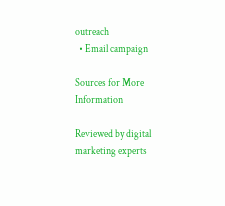outreach
  • Email campaign

Sources for More Information

Reviewed by digital marketing experts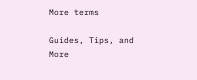More terms

Guides, Tips, and More